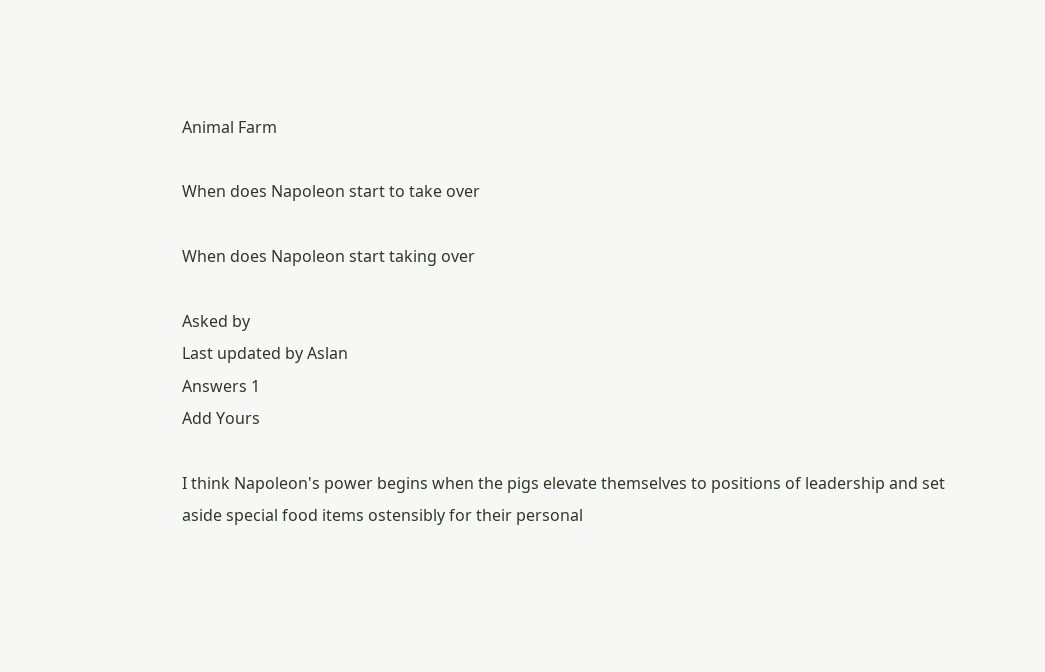Animal Farm

When does Napoleon start to take over

When does Napoleon start taking over

Asked by
Last updated by Aslan
Answers 1
Add Yours

I think Napoleon's power begins when the pigs elevate themselves to positions of leadership and set aside special food items ostensibly for their personal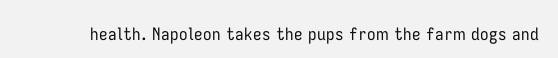health. Napoleon takes the pups from the farm dogs and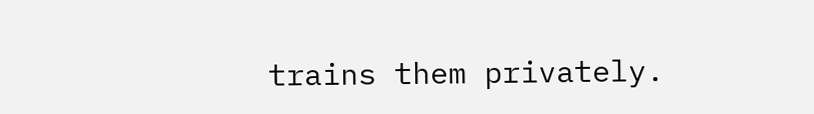trains them privately.